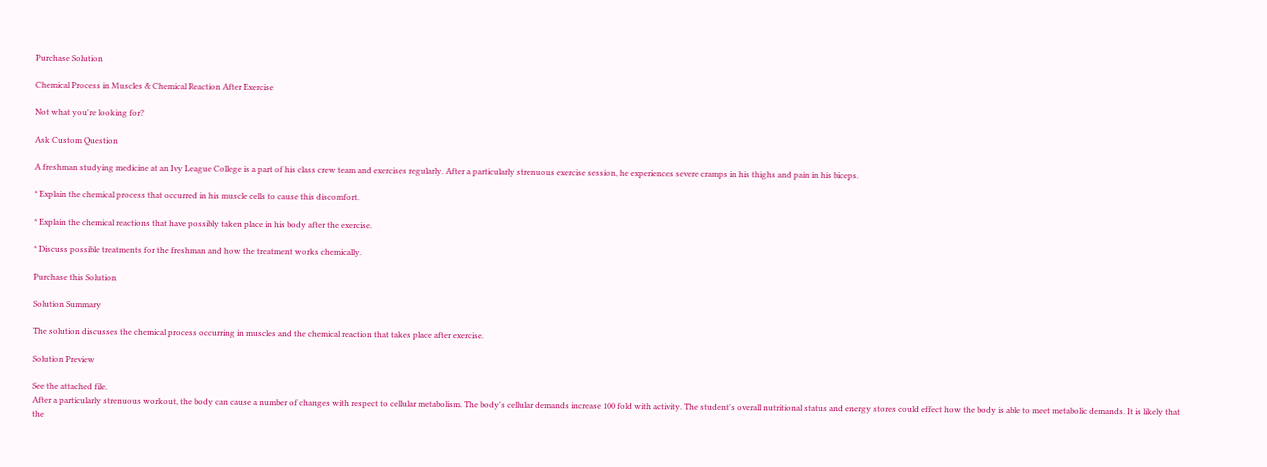Purchase Solution

Chemical Process in Muscles & Chemical Reaction After Exercise

Not what you're looking for?

Ask Custom Question

A freshman studying medicine at an Ivy League College is a part of his class crew team and exercises regularly. After a particularly strenuous exercise session, he experiences severe cramps in his thighs and pain in his biceps.

* Explain the chemical process that occurred in his muscle cells to cause this discomfort.

* Explain the chemical reactions that have possibly taken place in his body after the exercise.

* Discuss possible treatments for the freshman and how the treatment works chemically.

Purchase this Solution

Solution Summary

The solution discusses the chemical process occurring in muscles and the chemical reaction that takes place after exercise.

Solution Preview

See the attached file.
After a particularly strenuous workout, the body can cause a number of changes with respect to cellular metabolism. The body's cellular demands increase 100 fold with activity. The student's overall nutritional status and energy stores could effect how the body is able to meet metabolic demands. It is likely that the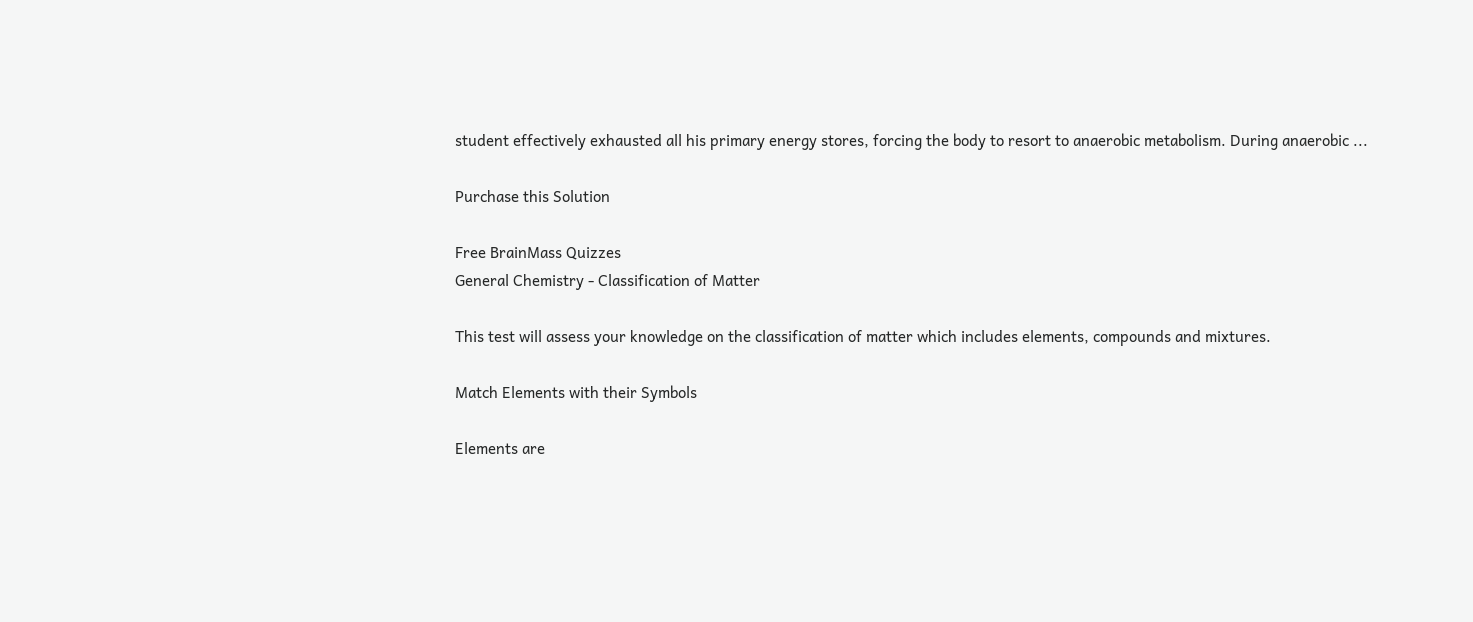student effectively exhausted all his primary energy stores, forcing the body to resort to anaerobic metabolism. During anaerobic ...

Purchase this Solution

Free BrainMass Quizzes
General Chemistry - Classification of Matter

This test will assess your knowledge on the classification of matter which includes elements, compounds and mixtures.

Match Elements with their Symbols

Elements are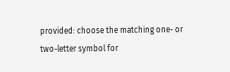provided: choose the matching one- or two-letter symbol for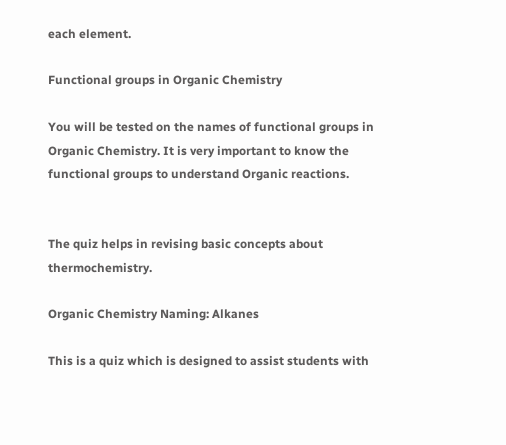each element.

Functional groups in Organic Chemistry

You will be tested on the names of functional groups in Organic Chemistry. It is very important to know the functional groups to understand Organic reactions.


The quiz helps in revising basic concepts about thermochemistry.

Organic Chemistry Naming: Alkanes

This is a quiz which is designed to assist students with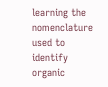learning the nomenclature used to identify organic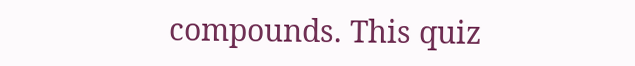compounds. This quiz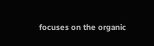focuses on the organic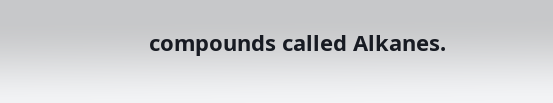compounds called Alkanes.